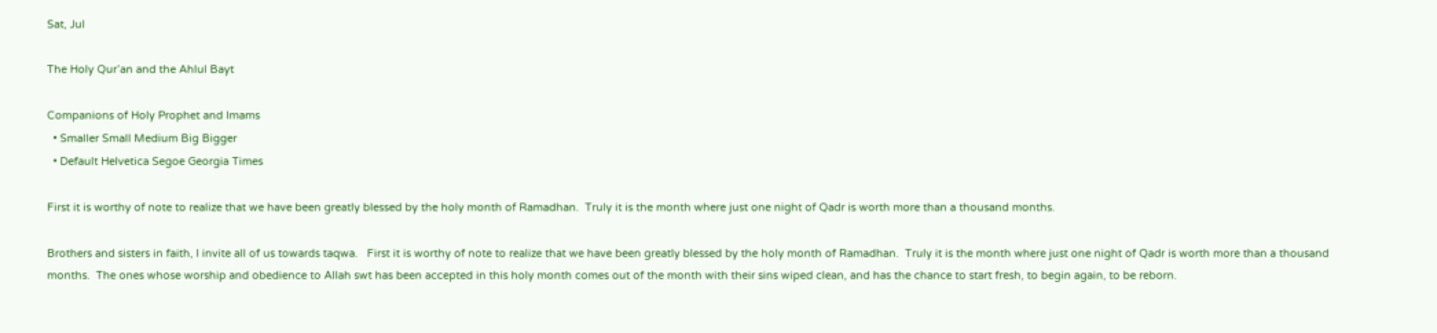Sat, Jul

The Holy Qur’an and the Ahlul Bayt

Companions of Holy Prophet and Imams
  • Smaller Small Medium Big Bigger
  • Default Helvetica Segoe Georgia Times

First it is worthy of note to realize that we have been greatly blessed by the holy month of Ramadhan.  Truly it is the month where just one night of Qadr is worth more than a thousand months.

Brothers and sisters in faith, I invite all of us towards taqwa.   First it is worthy of note to realize that we have been greatly blessed by the holy month of Ramadhan.  Truly it is the month where just one night of Qadr is worth more than a thousand months.  The ones whose worship and obedience to Allah swt has been accepted in this holy month comes out of the month with their sins wiped clean, and has the chance to start fresh, to begin again, to be reborn.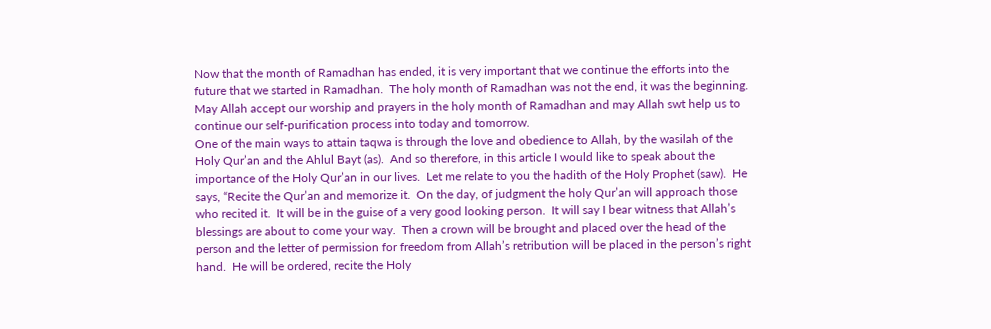Now that the month of Ramadhan has ended, it is very important that we continue the efforts into the future that we started in Ramadhan.  The holy month of Ramadhan was not the end, it was the beginning.  May Allah accept our worship and prayers in the holy month of Ramadhan and may Allah swt help us to continue our self-purification process into today and tomorrow.
One of the main ways to attain taqwa is through the love and obedience to Allah, by the wasilah of the Holy Qur’an and the Ahlul Bayt (as).  And so therefore, in this article I would like to speak about the importance of the Holy Qur’an in our lives.  Let me relate to you the hadith of the Holy Prophet (saw).  He says, “Recite the Qur’an and memorize it.  On the day, of judgment the holy Qur’an will approach those who recited it.  It will be in the guise of a very good looking person.  It will say I bear witness that Allah’s blessings are about to come your way.  Then a crown will be brought and placed over the head of the person and the letter of permission for freedom from Allah’s retribution will be placed in the person’s right hand.  He will be ordered, recite the Holy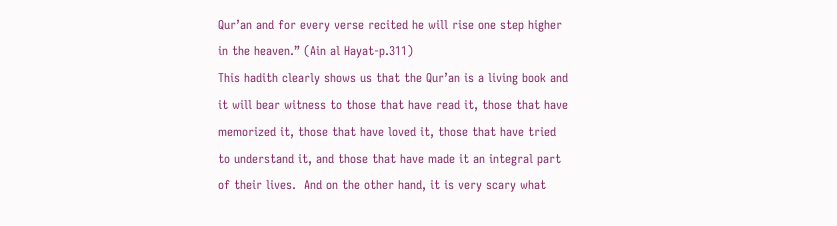Qur’an and for every verse recited he will rise one step higher in the heaven.” (Ain al Hayat-p.311)
This hadith clearly shows us that the Qur’an is a living book and it will bear witness to those that have read it, those that have memorized it, those that have loved it, those that have tried to understand it, and those that have made it an integral part of their lives.  And on the other hand, it is very scary what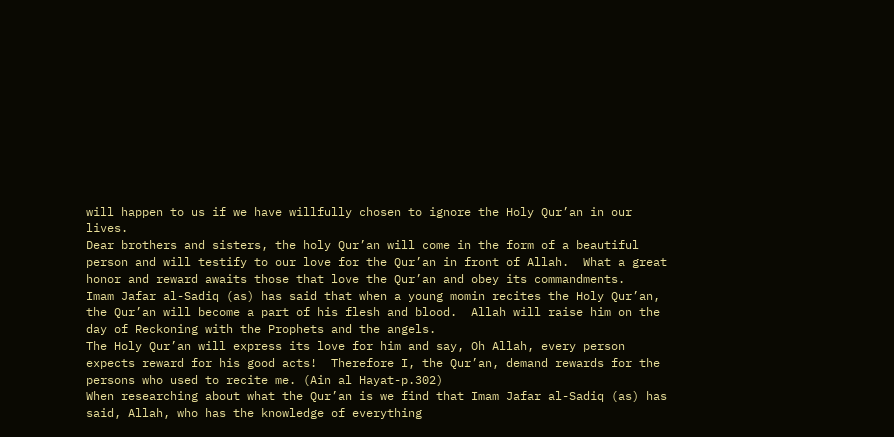will happen to us if we have willfully chosen to ignore the Holy Qur’an in our lives.
Dear brothers and sisters, the holy Qur’an will come in the form of a beautiful person and will testify to our love for the Qur’an in front of Allah.  What a great honor and reward awaits those that love the Qur’an and obey its commandments.
Imam Jafar al-Sadiq (as) has said that when a young momin recites the Holy Qur’an, the Qur’an will become a part of his flesh and blood.  Allah will raise him on the day of Reckoning with the Prophets and the angels.
The Holy Qur’an will express its love for him and say, Oh Allah, every person expects reward for his good acts!  Therefore I, the Qur’an, demand rewards for the persons who used to recite me. (Ain al Hayat-p.302)
When researching about what the Qur’an is we find that Imam Jafar al-Sadiq (as) has said, Allah, who has the knowledge of everything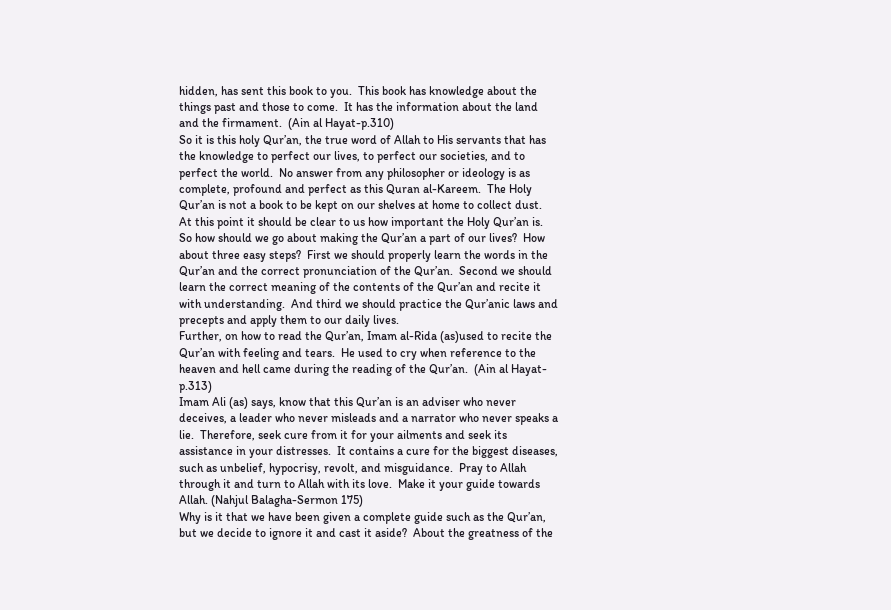hidden, has sent this book to you.  This book has knowledge about the things past and those to come.  It has the information about the land and the firmament.  (Ain al Hayat-p.310)
So it is this holy Qur’an, the true word of Allah to His servants that has the knowledge to perfect our lives, to perfect our societies, and to perfect the world.  No answer from any philosopher or ideology is as complete, profound and perfect as this Quran al-Kareem.  The Holy Qur’an is not a book to be kept on our shelves at home to collect dust.  At this point it should be clear to us how important the Holy Qur’an is.
So how should we go about making the Qur’an a part of our lives?  How about three easy steps?  First we should properly learn the words in the Qur’an and the correct pronunciation of the Qur’an.  Second we should learn the correct meaning of the contents of the Qur’an and recite it with understanding.  And third we should practice the Qur’anic laws and precepts and apply them to our daily lives.
Further, on how to read the Qur’an, Imam al-Rida (as)used to recite the Qur’an with feeling and tears.  He used to cry when reference to the heaven and hell came during the reading of the Qur’an.  (Ain al Hayat-p.313)
Imam Ali (as) says, know that this Qur’an is an adviser who never deceives, a leader who never misleads and a narrator who never speaks a lie.  Therefore, seek cure from it for your ailments and seek its assistance in your distresses.  It contains a cure for the biggest diseases, such as unbelief, hypocrisy, revolt, and misguidance.  Pray to Allah through it and turn to Allah with its love.  Make it your guide towards Allah. (Nahjul Balagha-Sermon 175)
Why is it that we have been given a complete guide such as the Qur’an, but we decide to ignore it and cast it aside?  About the greatness of the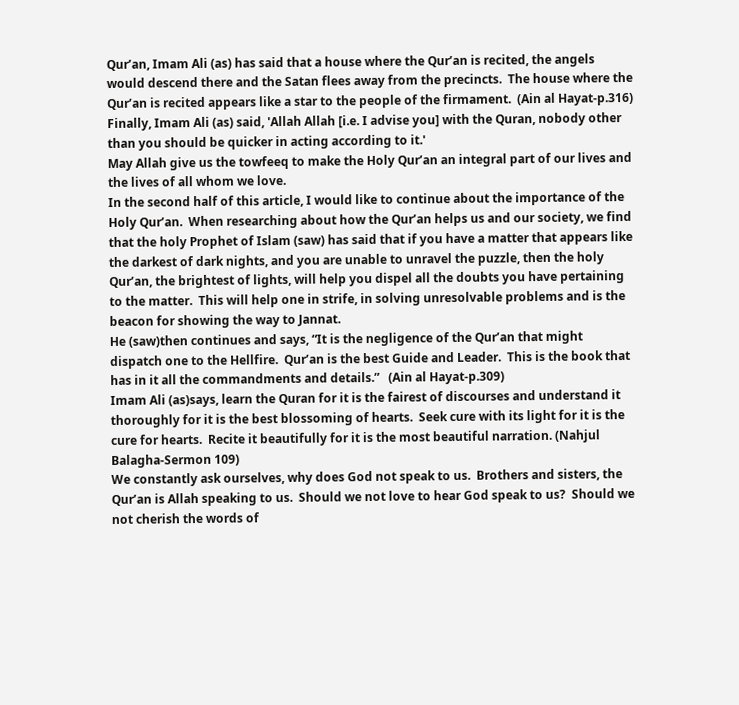Qur’an, Imam Ali (as) has said that a house where the Qur’an is recited, the angels would descend there and the Satan flees away from the precincts.  The house where the Qur’an is recited appears like a star to the people of the firmament.  (Ain al Hayat-p.316)
Finally, Imam Ali (as) said, 'Allah Allah [i.e. I advise you] with the Quran, nobody other than you should be quicker in acting according to it.'
May Allah give us the towfeeq to make the Holy Qur’an an integral part of our lives and the lives of all whom we love.
In the second half of this article, I would like to continue about the importance of the Holy Qur’an.  When researching about how the Qur’an helps us and our society, we find that the holy Prophet of Islam (saw) has said that if you have a matter that appears like the darkest of dark nights, and you are unable to unravel the puzzle, then the holy Qur’an, the brightest of lights, will help you dispel all the doubts you have pertaining to the matter.  This will help one in strife, in solving unresolvable problems and is the beacon for showing the way to Jannat.
He (saw)then continues and says, “It is the negligence of the Qur’an that might dispatch one to the Hellfire.  Qur’an is the best Guide and Leader.  This is the book that has in it all the commandments and details.”   (Ain al Hayat-p.309)
Imam Ali (as)says, learn the Quran for it is the fairest of discourses and understand it thoroughly for it is the best blossoming of hearts.  Seek cure with its light for it is the cure for hearts.  Recite it beautifully for it is the most beautiful narration. (Nahjul Balagha-Sermon 109)
We constantly ask ourselves, why does God not speak to us.  Brothers and sisters, the Qur’an is Allah speaking to us.  Should we not love to hear God speak to us?  Should we not cherish the words of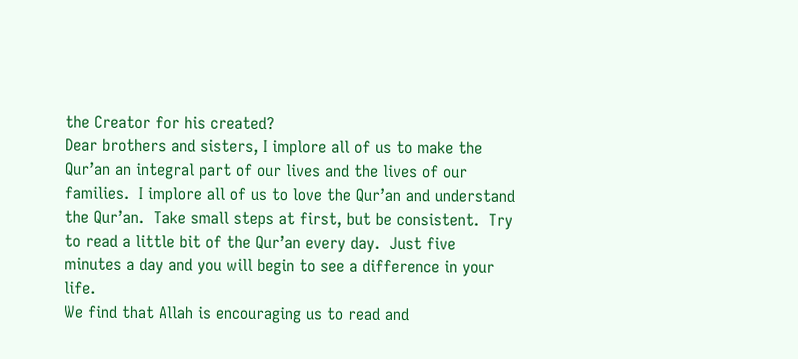the Creator for his created?
Dear brothers and sisters, I implore all of us to make the Qur’an an integral part of our lives and the lives of our families.  I implore all of us to love the Qur’an and understand the Qur’an.  Take small steps at first, but be consistent.  Try to read a little bit of the Qur’an every day.  Just five minutes a day and you will begin to see a difference in your life.
We find that Allah is encouraging us to read and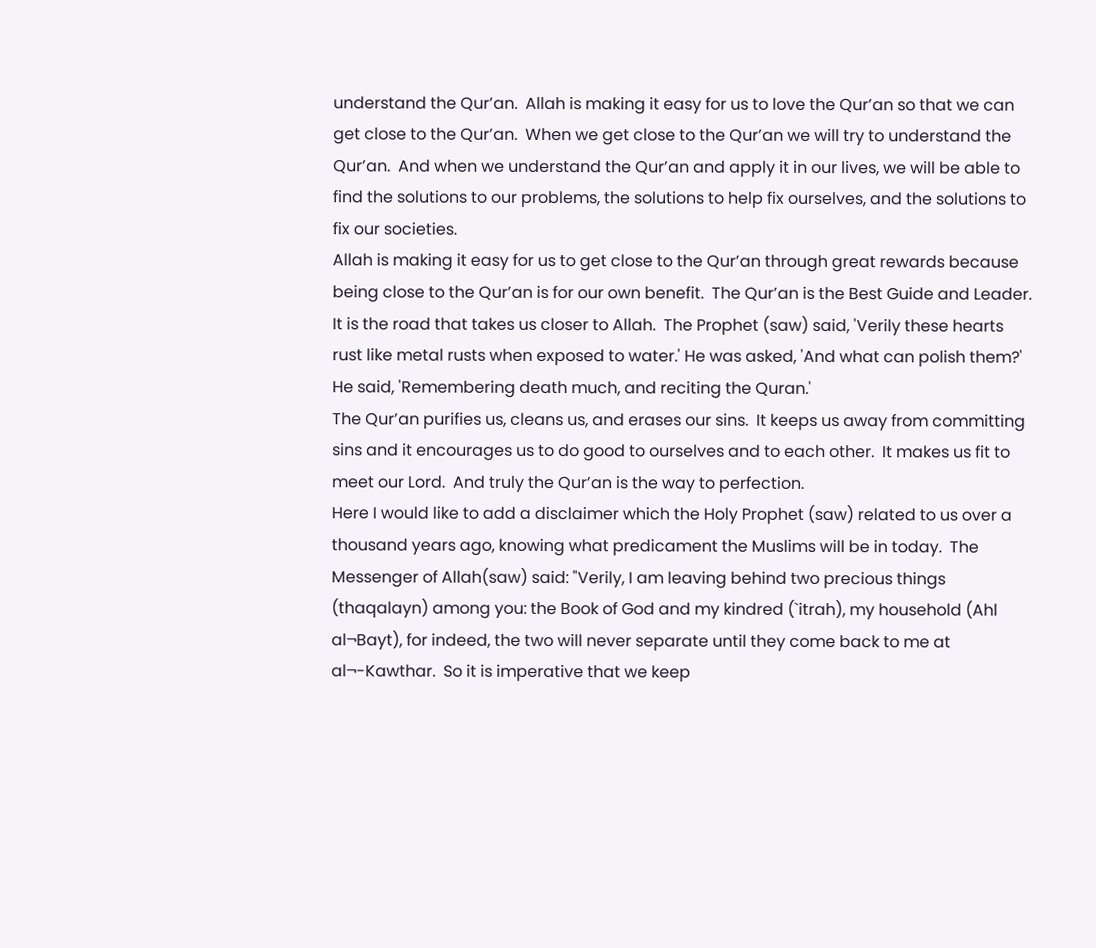understand the Qur’an.  Allah is making it easy for us to love the Qur’an so that we can get close to the Qur’an.  When we get close to the Qur’an we will try to understand the Qur’an.  And when we understand the Qur’an and apply it in our lives, we will be able to find the solutions to our problems, the solutions to help fix ourselves, and the solutions to fix our societies.
Allah is making it easy for us to get close to the Qur’an through great rewards because being close to the Qur’an is for our own benefit.  The Qur’an is the Best Guide and Leader.  It is the road that takes us closer to Allah.  The Prophet (saw) said, 'Verily these hearts rust like metal rusts when exposed to water.' He was asked, 'And what can polish them?' He said, 'Remembering death much, and reciting the Quran.'
The Qur’an purifies us, cleans us, and erases our sins.  It keeps us away from committing sins and it encourages us to do good to ourselves and to each other.  It makes us fit to meet our Lord.  And truly the Qur’an is the way to perfection.
Here I would like to add a disclaimer which the Holy Prophet (saw) related to us over a thousand years ago, knowing what predicament the Muslims will be in today.  The Messenger of Allah(saw) said: "Verily, I am leaving behind two precious things (thaqalayn) among you: the Book of God and my kindred (`itrah), my household (Ahl al¬Bayt), for indeed, the two will never separate until they come back to me at al¬-Kawthar.  So it is imperative that we keep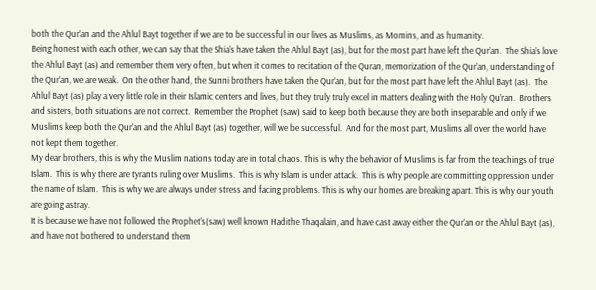both the Qur’an and the Ahlul Bayt together if we are to be successful in our lives as Muslims, as Momins, and as humanity.
Being honest with each other, we can say that the Shia’s have taken the Ahlul Bayt (as), but for the most part have left the Qur’an.  The Shia’s love the Ahlul Bayt (as) and remember them very often, but when it comes to recitation of the Quran, memorization of the Qur’an, understanding of the Qur’an, we are weak.  On the other hand, the Sunni brothers have taken the Qur’an, but for the most part have left the Ahlul Bayt (as).  The Ahlul Bayt (as) play a very little role in their Islamic centers and lives, but they truly truly excel in matters dealing with the Holy Qu’ran.  Brothers and sisters, both situations are not correct.  Remember the Prophet (saw) said to keep both because they are both inseparable and only if we Muslims keep both the Qur’an and the Ahlul Bayt (as) together, will we be successful.  And for the most part, Muslims all over the world have not kept them together.
My dear brothers, this is why the Muslim nations today are in total chaos. This is why the behavior of Muslims is far from the teachings of true Islam.  This is why there are tyrants ruling over Muslims.  This is why Islam is under attack.  This is why people are committing oppression under the name of Islam.  This is why we are always under stress and facing problems. This is why our homes are breaking apart. This is why our youth are going astray.
It is because we have not followed the Prophet’s(saw) well known Hadithe Thaqalain, and have cast away either the Qur’an or the Ahlul Bayt (as), and have not bothered to understand them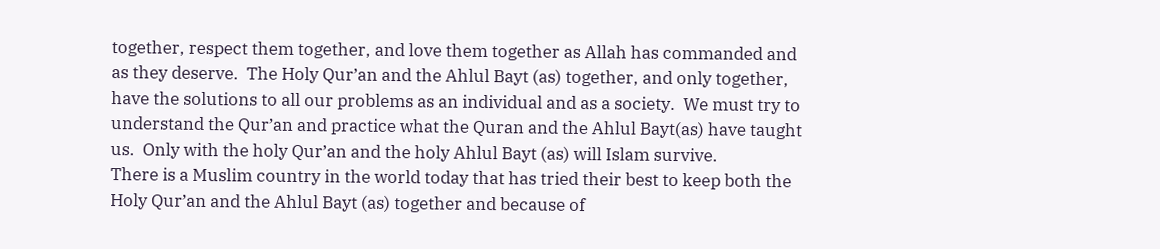together, respect them together, and love them together as Allah has commanded and as they deserve.  The Holy Qur’an and the Ahlul Bayt (as) together, and only together, have the solutions to all our problems as an individual and as a society.  We must try to understand the Qur’an and practice what the Quran and the Ahlul Bayt(as) have taught us.  Only with the holy Qur’an and the holy Ahlul Bayt (as) will Islam survive.
There is a Muslim country in the world today that has tried their best to keep both the Holy Qur’an and the Ahlul Bayt (as) together and because of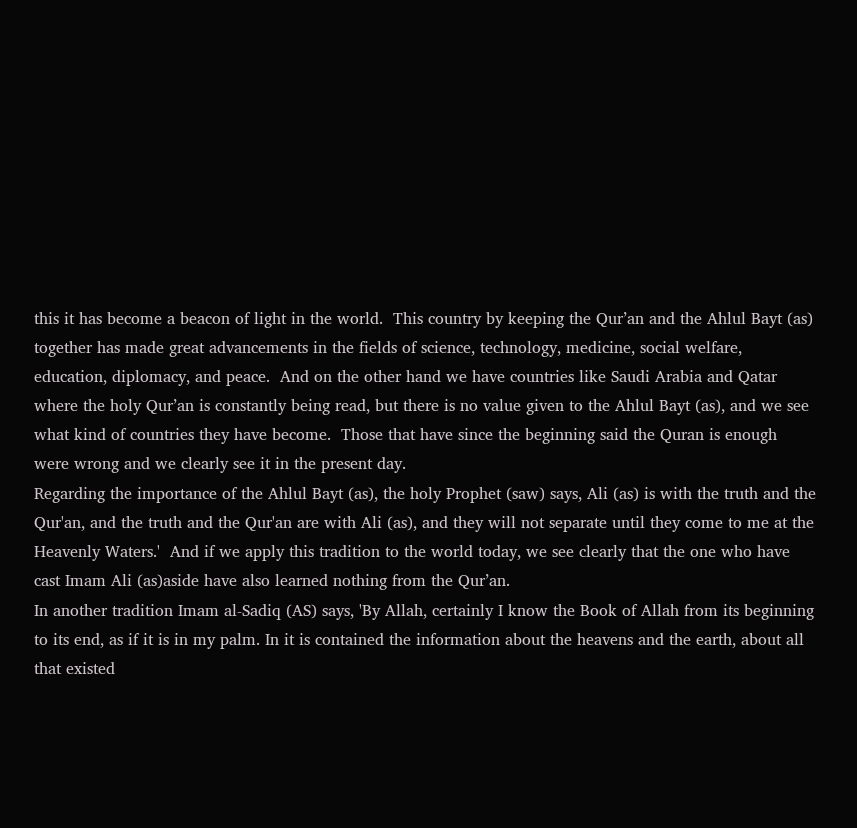this it has become a beacon of light in the world.  This country by keeping the Qur’an and the Ahlul Bayt (as) together has made great advancements in the fields of science, technology, medicine, social welfare, education, diplomacy, and peace.  And on the other hand we have countries like Saudi Arabia and Qatar where the holy Qur’an is constantly being read, but there is no value given to the Ahlul Bayt (as), and we see what kind of countries they have become.  Those that have since the beginning said the Quran is enough were wrong and we clearly see it in the present day.
Regarding the importance of the Ahlul Bayt (as), the holy Prophet (saw) says, Ali (as) is with the truth and the Qur'an, and the truth and the Qur'an are with Ali (as), and they will not separate until they come to me at the Heavenly Waters.'  And if we apply this tradition to the world today, we see clearly that the one who have cast Imam Ali (as)aside have also learned nothing from the Qur’an.
In another tradition Imam al-Sadiq (AS) says, 'By Allah, certainly I know the Book of Allah from its beginning to its end, as if it is in my palm. In it is contained the information about the heavens and the earth, about all that existed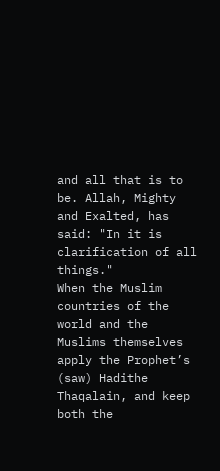and all that is to be. Allah, Mighty and Exalted, has said: "In it is clarification of all things."
When the Muslim countries of the world and the Muslims themselves apply the Prophet’s (saw) Hadithe Thaqalain, and keep both the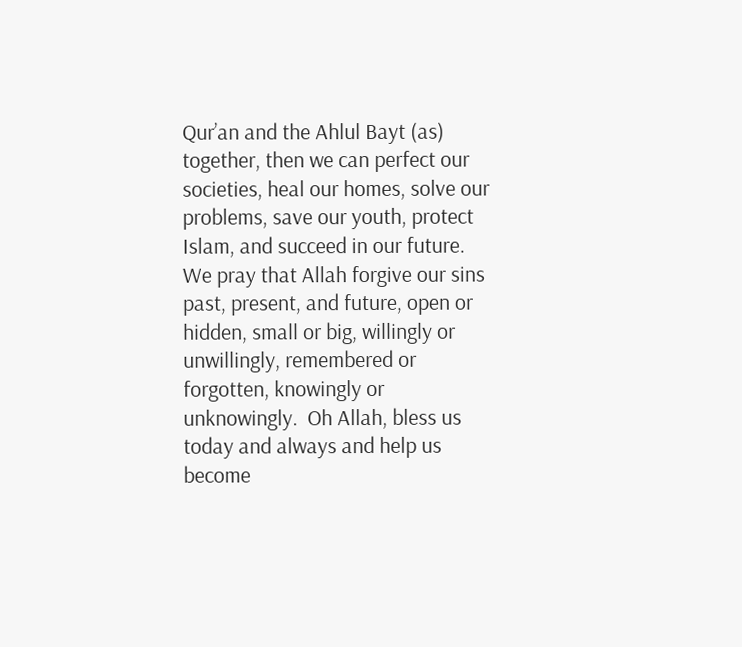Qur’an and the Ahlul Bayt (as) together, then we can perfect our societies, heal our homes, solve our problems, save our youth, protect Islam, and succeed in our future.
We pray that Allah forgive our sins past, present, and future, open or hidden, small or big, willingly or unwillingly, remembered or forgotten, knowingly or unknowingly.  Oh Allah, bless us today and always and help us become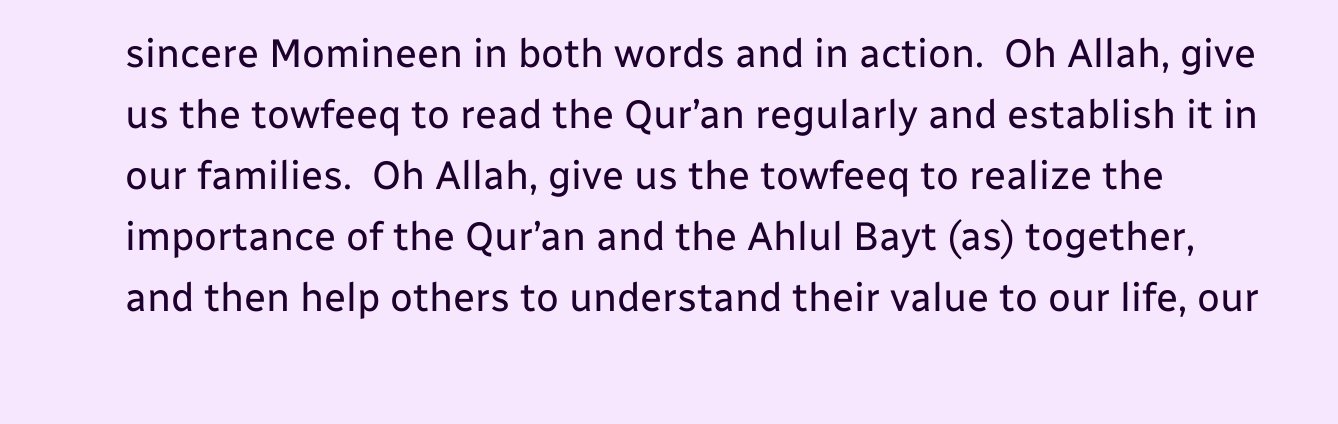sincere Momineen in both words and in action.  Oh Allah, give us the towfeeq to read the Qur’an regularly and establish it in our families.  Oh Allah, give us the towfeeq to realize the importance of the Qur’an and the Ahlul Bayt (as) together, and then help others to understand their value to our life, our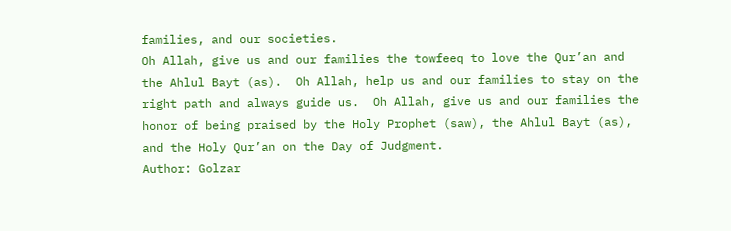families, and our societies.
Oh Allah, give us and our families the towfeeq to love the Qur’an and the Ahlul Bayt (as).  Oh Allah, help us and our families to stay on the right path and always guide us.  Oh Allah, give us and our families the honor of being praised by the Holy Prophet (saw), the Ahlul Bayt (as), and the Holy Qur’an on the Day of Judgment.
Author: Golzar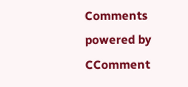Comments powered by CComment